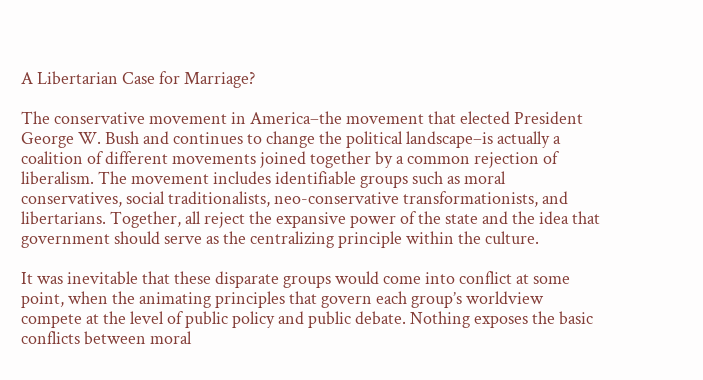A Libertarian Case for Marriage?

The conservative movement in America–the movement that elected President George W. Bush and continues to change the political landscape–is actually a coalition of different movements joined together by a common rejection of liberalism. The movement includes identifiable groups such as moral conservatives, social traditionalists, neo-conservative transformationists, and libertarians. Together, all reject the expansive power of the state and the idea that government should serve as the centralizing principle within the culture.

It was inevitable that these disparate groups would come into conflict at some point, when the animating principles that govern each group’s worldview compete at the level of public policy and public debate. Nothing exposes the basic conflicts between moral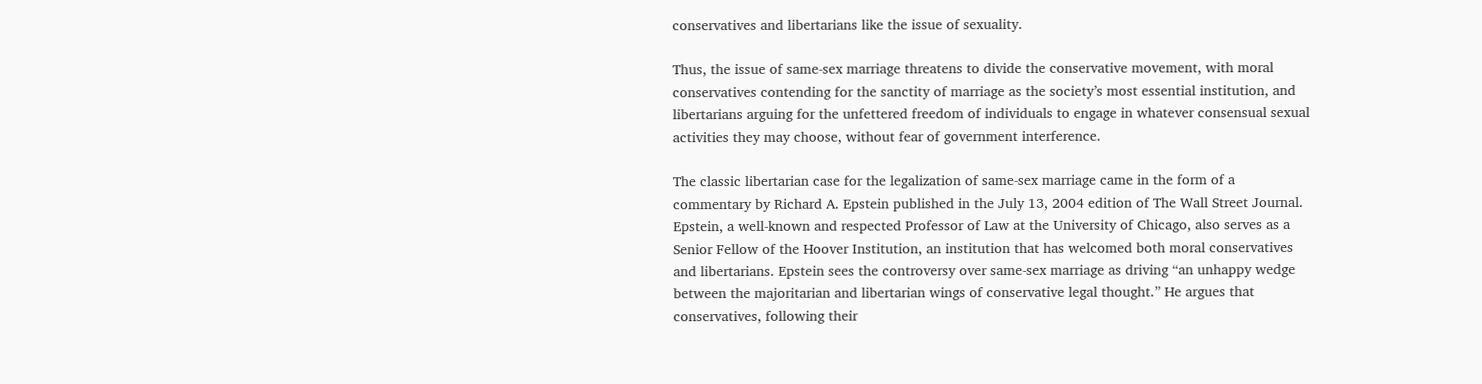conservatives and libertarians like the issue of sexuality.

Thus, the issue of same-sex marriage threatens to divide the conservative movement, with moral conservatives contending for the sanctity of marriage as the society’s most essential institution, and libertarians arguing for the unfettered freedom of individuals to engage in whatever consensual sexual activities they may choose, without fear of government interference.

The classic libertarian case for the legalization of same-sex marriage came in the form of a commentary by Richard A. Epstein published in the July 13, 2004 edition of The Wall Street Journal. Epstein, a well-known and respected Professor of Law at the University of Chicago, also serves as a Senior Fellow of the Hoover Institution, an institution that has welcomed both moral conservatives and libertarians. Epstein sees the controversy over same-sex marriage as driving “an unhappy wedge between the majoritarian and libertarian wings of conservative legal thought.” He argues that conservatives, following their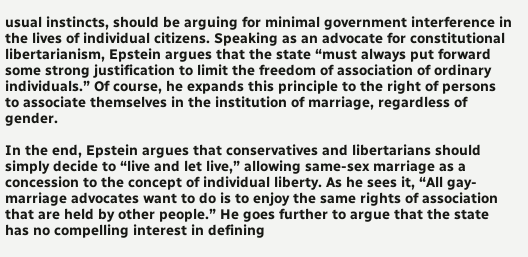usual instincts, should be arguing for minimal government interference in the lives of individual citizens. Speaking as an advocate for constitutional libertarianism, Epstein argues that the state “must always put forward some strong justification to limit the freedom of association of ordinary individuals.” Of course, he expands this principle to the right of persons to associate themselves in the institution of marriage, regardless of gender.

In the end, Epstein argues that conservatives and libertarians should simply decide to “live and let live,” allowing same-sex marriage as a concession to the concept of individual liberty. As he sees it, “All gay-marriage advocates want to do is to enjoy the same rights of association that are held by other people.” He goes further to argue that the state has no compelling interest in defining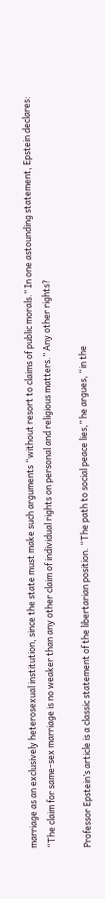marriage as an exclusively heterosexual institution, since the state must make such arguments “without resort to claims of public morals.” In one astounding statement, Epstein declares: “The claim for same-sex marriage is no weaker than any other claim of individual rights on personal and religious matters.” Any other rights?

Professor Epstein’s article is a classic statement of the libertarian position. “The path to social peace lies,” he argues, “in the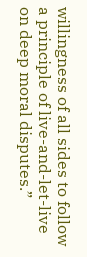willingness of all sides to follow a principle of live-and-let-live on deep moral disputes.”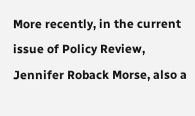More recently, in the current issue of Policy Review, Jennifer Roback Morse, also a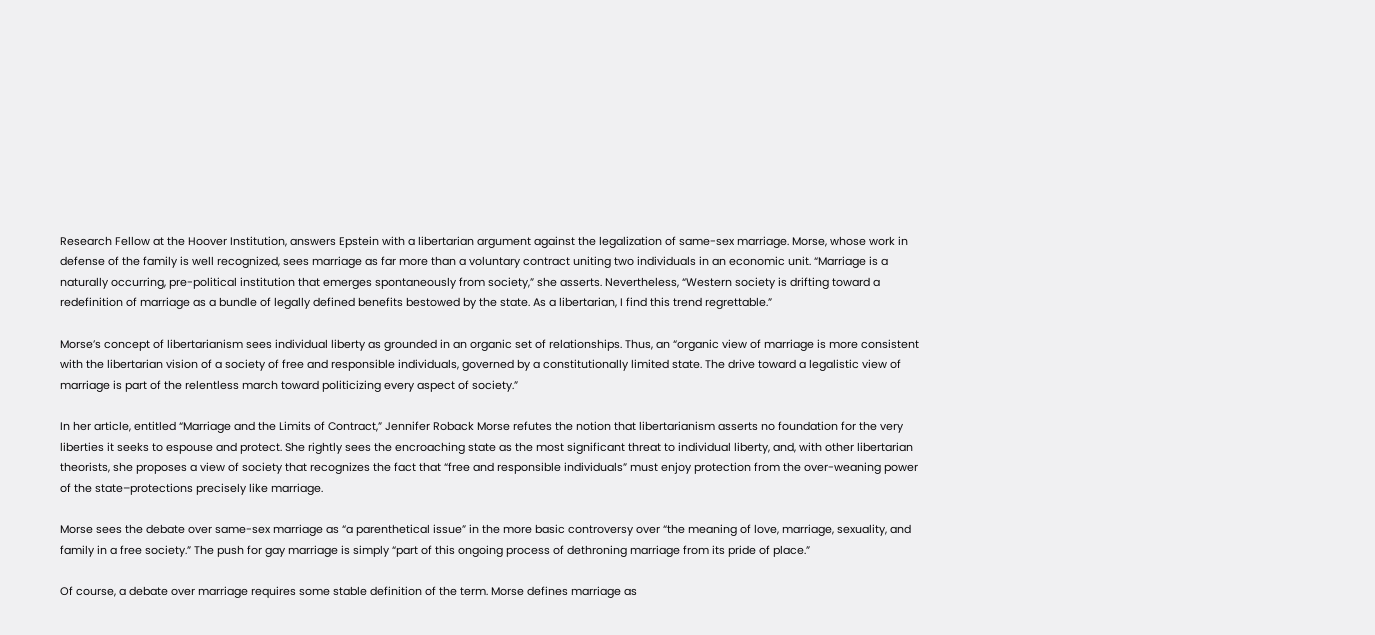Research Fellow at the Hoover Institution, answers Epstein with a libertarian argument against the legalization of same-sex marriage. Morse, whose work in defense of the family is well recognized, sees marriage as far more than a voluntary contract uniting two individuals in an economic unit. “Marriage is a naturally occurring, pre-political institution that emerges spontaneously from society,” she asserts. Nevertheless, “Western society is drifting toward a redefinition of marriage as a bundle of legally defined benefits bestowed by the state. As a libertarian, I find this trend regrettable.”

Morse’s concept of libertarianism sees individual liberty as grounded in an organic set of relationships. Thus, an “organic view of marriage is more consistent with the libertarian vision of a society of free and responsible individuals, governed by a constitutionally limited state. The drive toward a legalistic view of marriage is part of the relentless march toward politicizing every aspect of society.”

In her article, entitled “Marriage and the Limits of Contract,” Jennifer Roback Morse refutes the notion that libertarianism asserts no foundation for the very liberties it seeks to espouse and protect. She rightly sees the encroaching state as the most significant threat to individual liberty, and, with other libertarian theorists, she proposes a view of society that recognizes the fact that “free and responsible individuals” must enjoy protection from the over-weaning power of the state–protections precisely like marriage.

Morse sees the debate over same-sex marriage as “a parenthetical issue” in the more basic controversy over “the meaning of love, marriage, sexuality, and family in a free society.” The push for gay marriage is simply “part of this ongoing process of dethroning marriage from its pride of place.”

Of course, a debate over marriage requires some stable definition of the term. Morse defines marriage as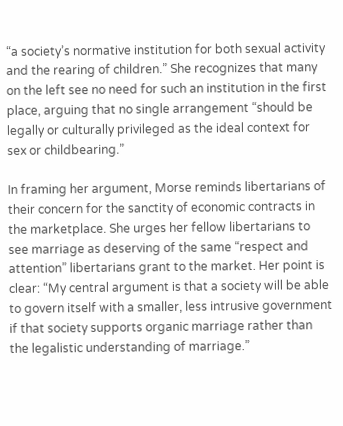“a society’s normative institution for both sexual activity and the rearing of children.” She recognizes that many on the left see no need for such an institution in the first place, arguing that no single arrangement “should be legally or culturally privileged as the ideal context for sex or childbearing.”

In framing her argument, Morse reminds libertarians of their concern for the sanctity of economic contracts in the marketplace. She urges her fellow libertarians to see marriage as deserving of the same “respect and attention” libertarians grant to the market. Her point is clear: “My central argument is that a society will be able to govern itself with a smaller, less intrusive government if that society supports organic marriage rather than the legalistic understanding of marriage.”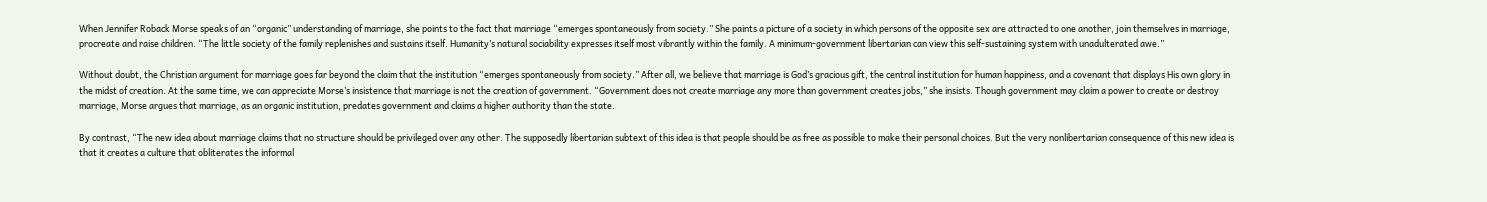When Jennifer Roback Morse speaks of an “organic” understanding of marriage, she points to the fact that marriage “emerges spontaneously from society.” She paints a picture of a society in which persons of the opposite sex are attracted to one another, join themselves in marriage, procreate and raise children. “The little society of the family replenishes and sustains itself. Humanity’s natural sociability expresses itself most vibrantly within the family. A minimum-government libertarian can view this self-sustaining system with unadulterated awe.”

Without doubt, the Christian argument for marriage goes far beyond the claim that the institution “emerges spontaneously from society.” After all, we believe that marriage is God’s gracious gift, the central institution for human happiness, and a covenant that displays His own glory in the midst of creation. At the same time, we can appreciate Morse’s insistence that marriage is not the creation of government. “Government does not create marriage any more than government creates jobs,” she insists. Though government may claim a power to create or destroy marriage, Morse argues that marriage, as an organic institution, predates government and claims a higher authority than the state.

By contrast, “The new idea about marriage claims that no structure should be privileged over any other. The supposedly libertarian subtext of this idea is that people should be as free as possible to make their personal choices. But the very nonlibertarian consequence of this new idea is that it creates a culture that obliterates the informal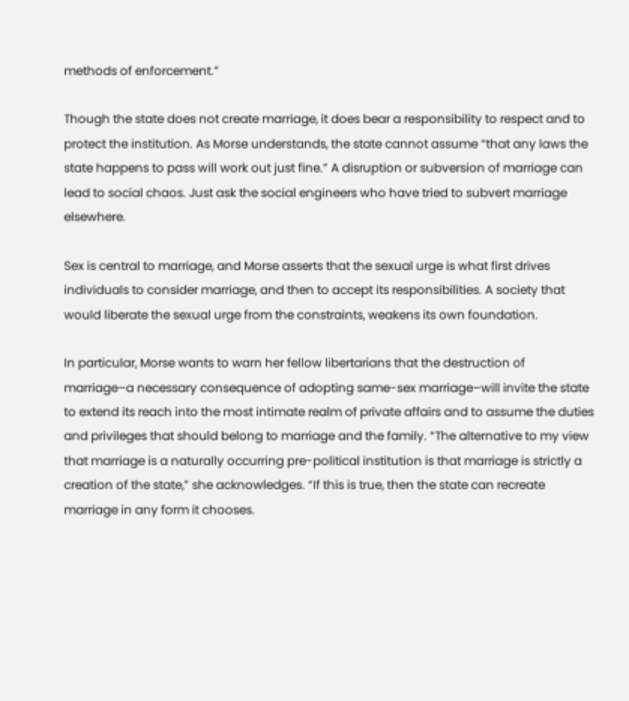methods of enforcement.”

Though the state does not create marriage, it does bear a responsibility to respect and to protect the institution. As Morse understands, the state cannot assume “that any laws the state happens to pass will work out just fine.” A disruption or subversion of marriage can lead to social chaos. Just ask the social engineers who have tried to subvert marriage elsewhere.

Sex is central to marriage, and Morse asserts that the sexual urge is what first drives individuals to consider marriage, and then to accept its responsibilities. A society that would liberate the sexual urge from the constraints, weakens its own foundation.

In particular, Morse wants to warn her fellow libertarians that the destruction of marriage–a necessary consequence of adopting same-sex marriage–will invite the state to extend its reach into the most intimate realm of private affairs and to assume the duties and privileges that should belong to marriage and the family. “The alternative to my view that marriage is a naturally occurring pre-political institution is that marriage is strictly a creation of the state,” she acknowledges. “If this is true, then the state can recreate marriage in any form it chooses.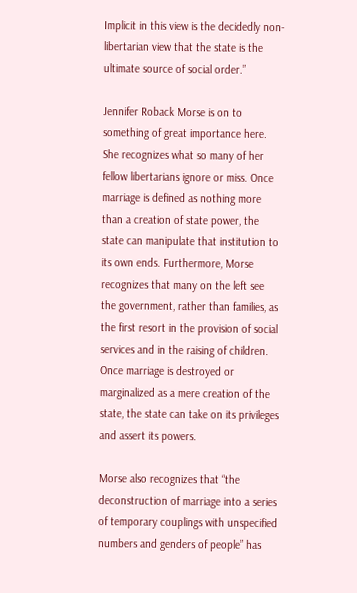Implicit in this view is the decidedly non-libertarian view that the state is the ultimate source of social order.”

Jennifer Roback Morse is on to something of great importance here. She recognizes what so many of her fellow libertarians ignore or miss. Once marriage is defined as nothing more than a creation of state power, the state can manipulate that institution to its own ends. Furthermore, Morse recognizes that many on the left see the government, rather than families, as the first resort in the provision of social services and in the raising of children. Once marriage is destroyed or marginalized as a mere creation of the state, the state can take on its privileges and assert its powers.

Morse also recognizes that “the deconstruction of marriage into a series of temporary couplings with unspecified numbers and genders of people” has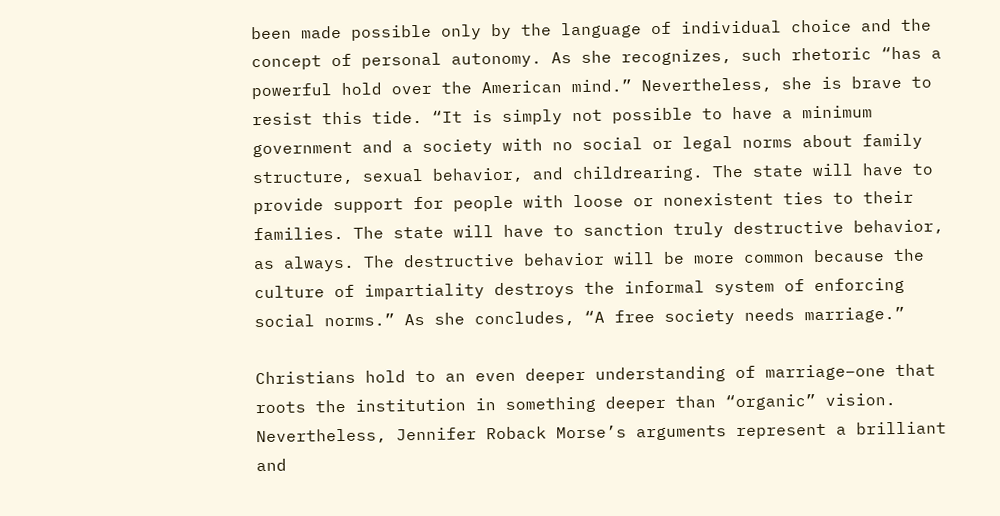been made possible only by the language of individual choice and the concept of personal autonomy. As she recognizes, such rhetoric “has a powerful hold over the American mind.” Nevertheless, she is brave to resist this tide. “It is simply not possible to have a minimum government and a society with no social or legal norms about family structure, sexual behavior, and childrearing. The state will have to provide support for people with loose or nonexistent ties to their families. The state will have to sanction truly destructive behavior, as always. The destructive behavior will be more common because the culture of impartiality destroys the informal system of enforcing social norms.” As she concludes, “A free society needs marriage.”

Christians hold to an even deeper understanding of marriage–one that roots the institution in something deeper than “organic” vision. Nevertheless, Jennifer Roback Morse’s arguments represent a brilliant and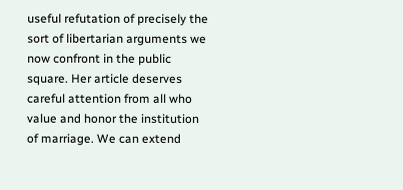useful refutation of precisely the sort of libertarian arguments we now confront in the public square. Her article deserves careful attention from all who value and honor the institution of marriage. We can extend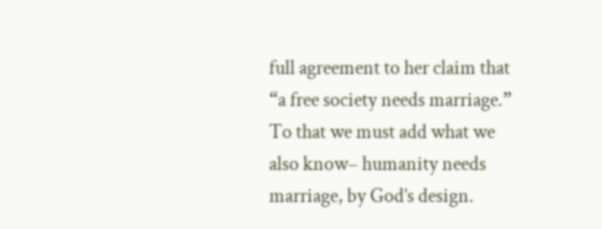full agreement to her claim that “a free society needs marriage.” To that we must add what we also know– humanity needs marriage, by God’s design.